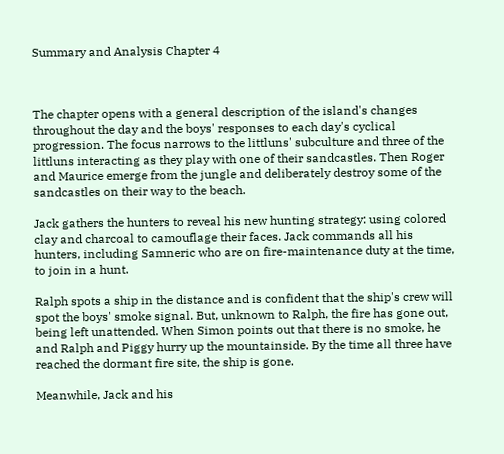Summary and Analysis Chapter 4



The chapter opens with a general description of the island's changes throughout the day and the boys' responses to each day's cyclical progression. The focus narrows to the littluns' subculture and three of the littluns interacting as they play with one of their sandcastles. Then Roger and Maurice emerge from the jungle and deliberately destroy some of the sandcastles on their way to the beach.

Jack gathers the hunters to reveal his new hunting strategy: using colored clay and charcoal to camouflage their faces. Jack commands all his hunters, including Samneric who are on fire-maintenance duty at the time, to join in a hunt.

Ralph spots a ship in the distance and is confident that the ship's crew will spot the boys' smoke signal. But, unknown to Ralph, the fire has gone out, being left unattended. When Simon points out that there is no smoke, he and Ralph and Piggy hurry up the mountainside. By the time all three have reached the dormant fire site, the ship is gone.

Meanwhile, Jack and his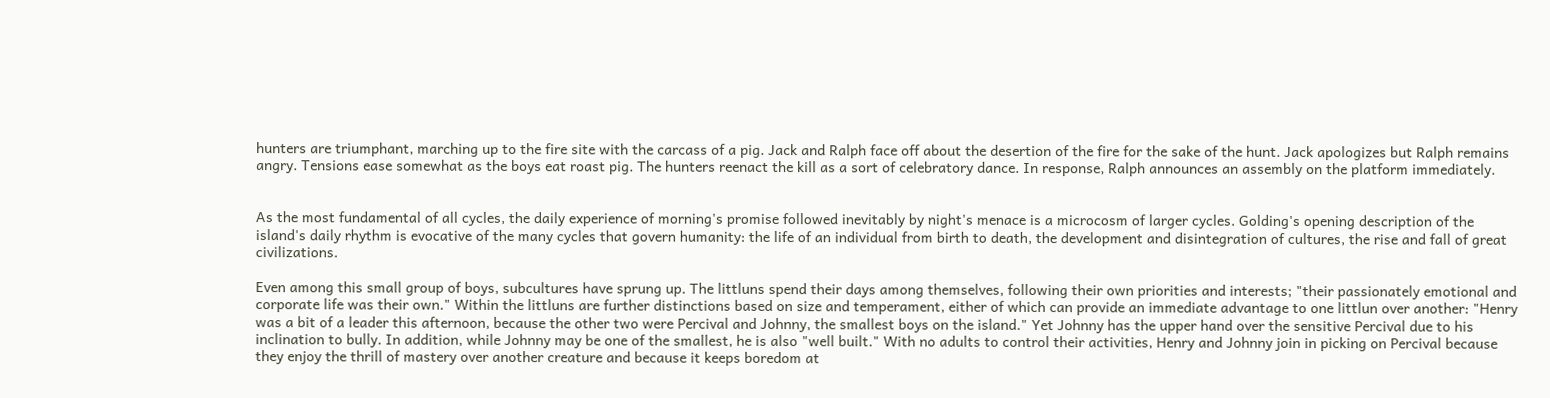hunters are triumphant, marching up to the fire site with the carcass of a pig. Jack and Ralph face off about the desertion of the fire for the sake of the hunt. Jack apologizes but Ralph remains angry. Tensions ease somewhat as the boys eat roast pig. The hunters reenact the kill as a sort of celebratory dance. In response, Ralph announces an assembly on the platform immediately.


As the most fundamental of all cycles, the daily experience of morning's promise followed inevitably by night's menace is a microcosm of larger cycles. Golding's opening description of the island's daily rhythm is evocative of the many cycles that govern humanity: the life of an individual from birth to death, the development and disintegration of cultures, the rise and fall of great civilizations.

Even among this small group of boys, subcultures have sprung up. The littluns spend their days among themselves, following their own priorities and interests; "their passionately emotional and corporate life was their own." Within the littluns are further distinctions based on size and temperament, either of which can provide an immediate advantage to one littlun over another: "Henry was a bit of a leader this afternoon, because the other two were Percival and Johnny, the smallest boys on the island." Yet Johnny has the upper hand over the sensitive Percival due to his inclination to bully. In addition, while Johnny may be one of the smallest, he is also "well built." With no adults to control their activities, Henry and Johnny join in picking on Percival because they enjoy the thrill of mastery over another creature and because it keeps boredom at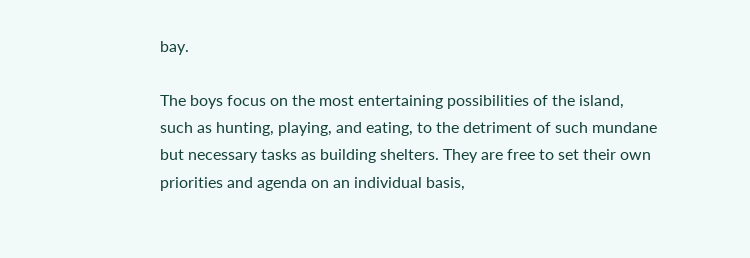bay.

The boys focus on the most entertaining possibilities of the island, such as hunting, playing, and eating, to the detriment of such mundane but necessary tasks as building shelters. They are free to set their own priorities and agenda on an individual basis,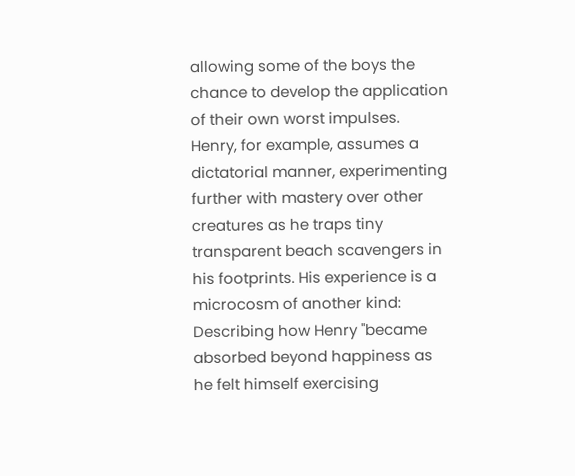allowing some of the boys the chance to develop the application of their own worst impulses. Henry, for example, assumes a dictatorial manner, experimenting further with mastery over other creatures as he traps tiny transparent beach scavengers in his footprints. His experience is a microcosm of another kind: Describing how Henry "became absorbed beyond happiness as he felt himself exercising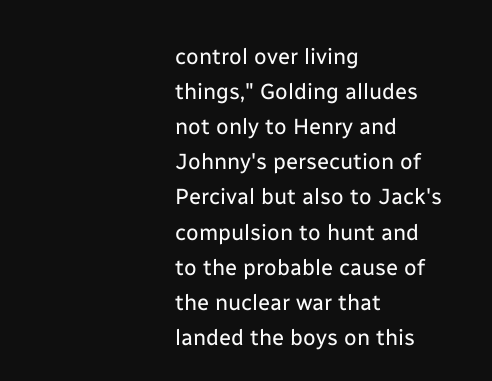control over living things," Golding alludes not only to Henry and Johnny's persecution of Percival but also to Jack's compulsion to hunt and to the probable cause of the nuclear war that landed the boys on this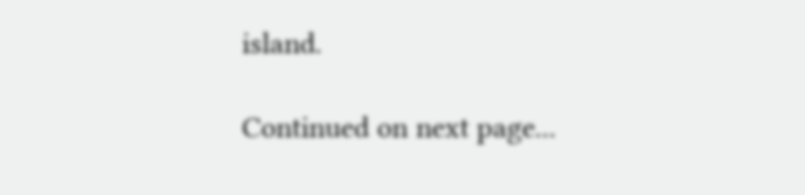island.

Continued on next page...